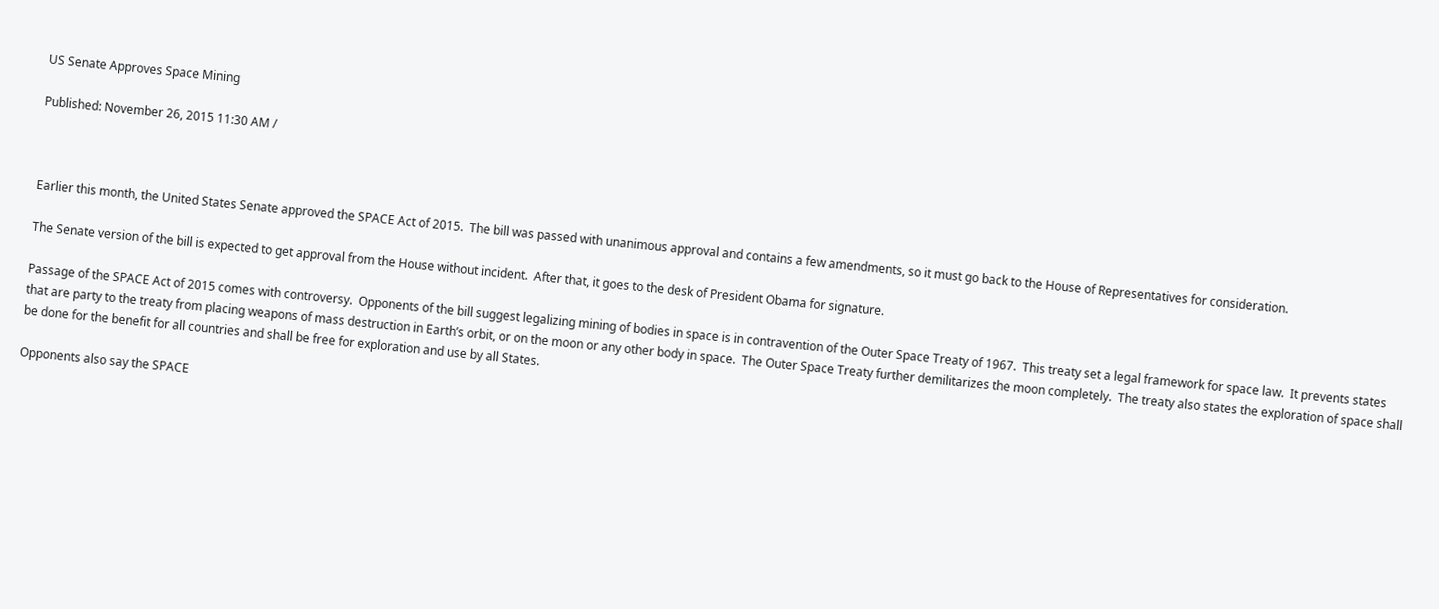US Senate Approves Space Mining

Published: November 26, 2015 11:30 AM /



Earlier this month, the United States Senate approved the SPACE Act of 2015.  The bill was passed with unanimous approval and contains a few amendments, so it must go back to the House of Representatives for consideration.

The Senate version of the bill is expected to get approval from the House without incident.  After that, it goes to the desk of President Obama for signature.

Passage of the SPACE Act of 2015 comes with controversy.  Opponents of the bill suggest legalizing mining of bodies in space is in contravention of the Outer Space Treaty of 1967.  This treaty set a legal framework for space law.  It prevents states that are party to the treaty from placing weapons of mass destruction in Earth’s orbit, or on the moon or any other body in space.  The Outer Space Treaty further demilitarizes the moon completely.  The treaty also states the exploration of space shall be done for the benefit for all countries and shall be free for exploration and use by all States.

Opponents also say the SPACE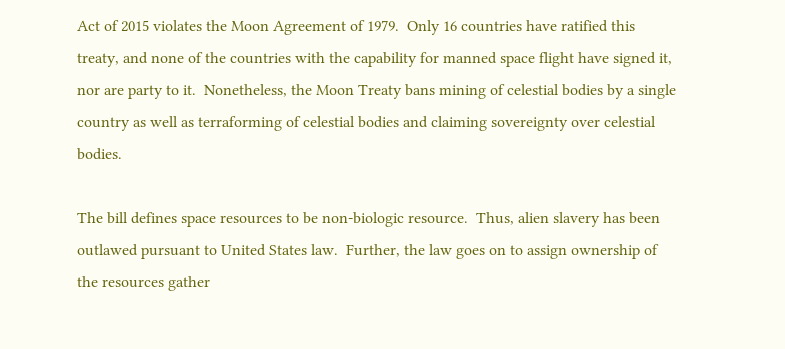Act of 2015 violates the Moon Agreement of 1979.  Only 16 countries have ratified this treaty, and none of the countries with the capability for manned space flight have signed it, nor are party to it.  Nonetheless, the Moon Treaty bans mining of celestial bodies by a single country as well as terraforming of celestial bodies and claiming sovereignty over celestial bodies.

The bill defines space resources to be non-biologic resource.  Thus, alien slavery has been outlawed pursuant to United States law.  Further, the law goes on to assign ownership of the resources gather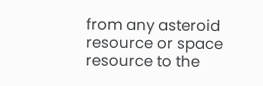from any asteroid resource or space resource to the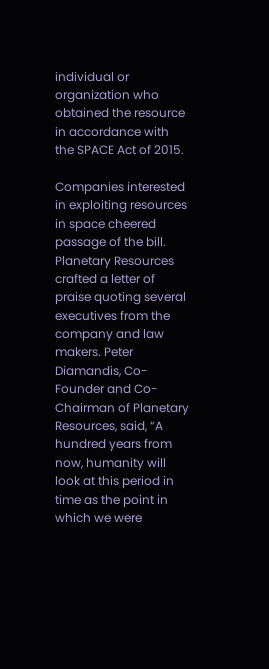individual or organization who obtained the resource in accordance with the SPACE Act of 2015.

Companies interested in exploiting resources in space cheered passage of the bill.  Planetary Resources crafted a letter of praise quoting several executives from the company and law makers. Peter Diamandis, Co-Founder and Co-Chairman of Planetary Resources, said, “A hundred years from now, humanity will look at this period in time as the point in which we were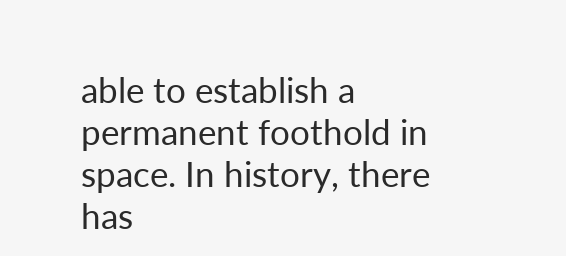able to establish a permanent foothold in space. In history, there has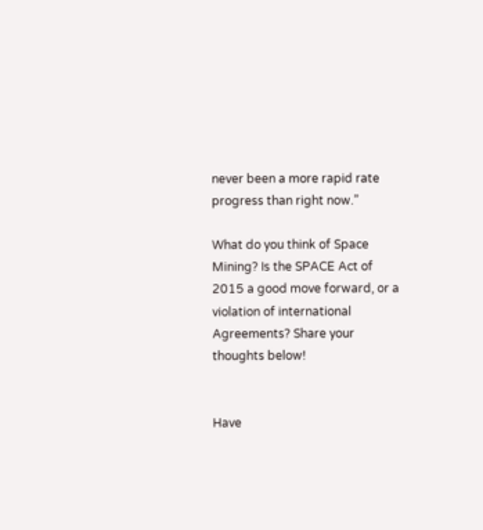never been a more rapid rate progress than right now.”

What do you think of Space Mining? Is the SPACE Act of 2015 a good move forward, or a violation of international Agreements? Share your thoughts below!


Have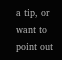a tip, or want to point out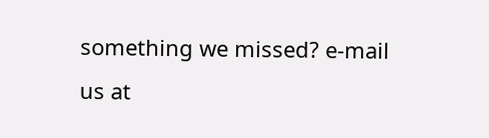something we missed? e-mail us at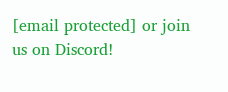[email protected] or join us on Discord!